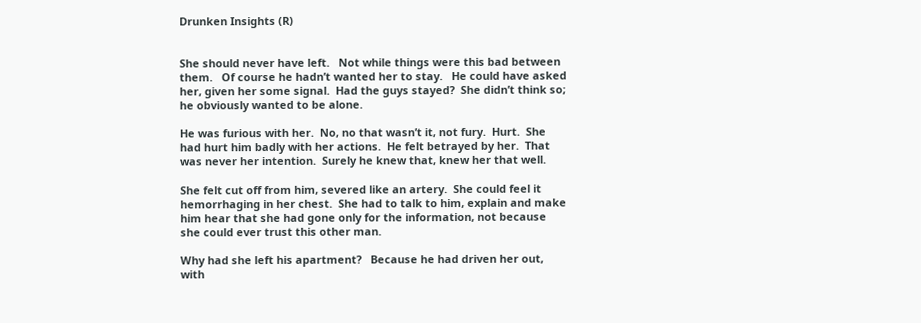Drunken Insights (R)


She should never have left.   Not while things were this bad between them.   Of course he hadn’t wanted her to stay.   He could have asked her, given her some signal.  Had the guys stayed?  She didn’t think so; he obviously wanted to be alone.

He was furious with her.  No, no that wasn’t it, not fury.  Hurt.  She had hurt him badly with her actions.  He felt betrayed by her.  That was never her intention.  Surely he knew that, knew her that well.

She felt cut off from him, severed like an artery.  She could feel it hemorrhaging in her chest.  She had to talk to him, explain and make him hear that she had gone only for the information, not because she could ever trust this other man.

Why had she left his apartment?   Because he had driven her out, with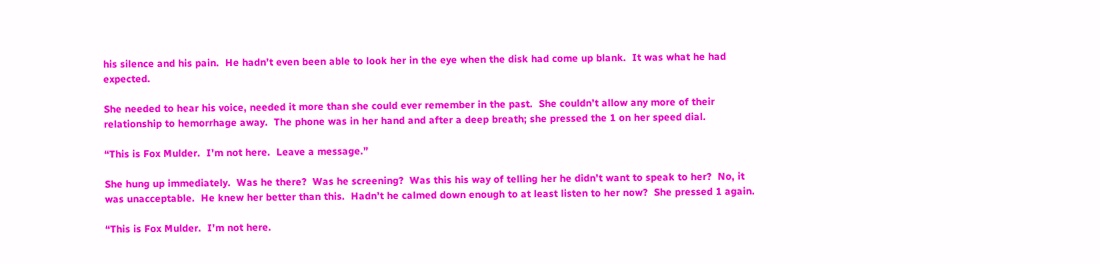his silence and his pain.  He hadn’t even been able to look her in the eye when the disk had come up blank.  It was what he had expected.

She needed to hear his voice, needed it more than she could ever remember in the past.  She couldn’t allow any more of their relationship to hemorrhage away.  The phone was in her hand and after a deep breath; she pressed the 1 on her speed dial.

“This is Fox Mulder.  I’m not here.  Leave a message.”

She hung up immediately.  Was he there?  Was he screening?  Was this his way of telling her he didn’t want to speak to her?  No, it was unacceptable.  He knew her better than this.  Hadn’t he calmed down enough to at least listen to her now?  She pressed 1 again.

“This is Fox Mulder.  I’m not here.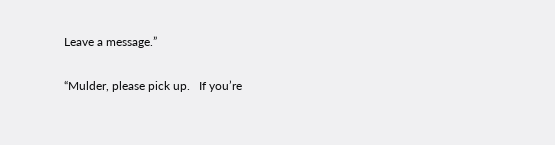Leave a message.”

“Mulder, please pick up.   If you’re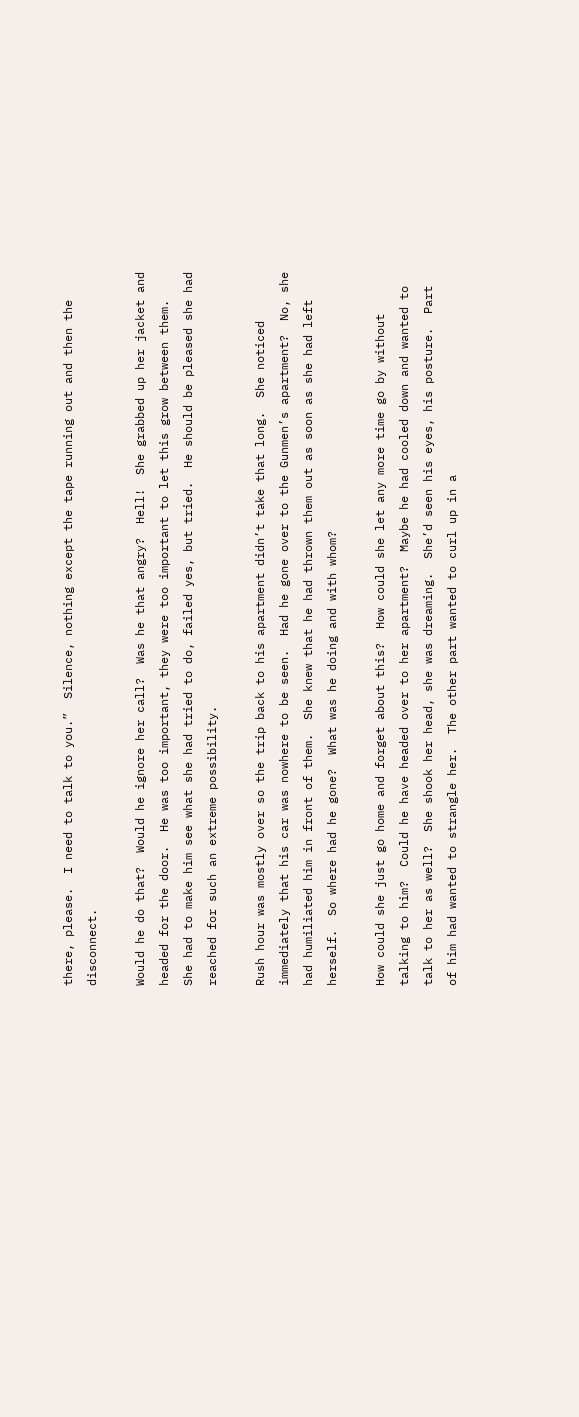there, please.  I need to talk to you.”  Silence, nothing except the tape running out and then the disconnect.

Would he do that?  Would he ignore her call?  Was he that angry?  Hell!  She grabbed up her jacket and headed for the door.  He was too important, they were too important to let this grow between them.  She had to make him see what she had tried to do, failed yes, but tried.  He should be pleased she had reached for such an extreme possibility.

Rush hour was mostly over so the trip back to his apartment didn’t take that long.  She noticed immediately that his car was nowhere to be seen.  Had he gone over to the Gunmen’s apartment?  No, she had humiliated him in front of them.  She knew that he had thrown them out as soon as she had left herself.  So where had he gone?  What was he doing and with whom?

How could she just go home and forget about this?  How could she let any more time go by without talking to him?  Could he have headed over to her apartment?  Maybe he had cooled down and wanted to talk to her as well?  She shook her head, she was dreaming.  She’d seen his eyes, his posture.  Part of him had wanted to strangle her.  The other part wanted to curl up in a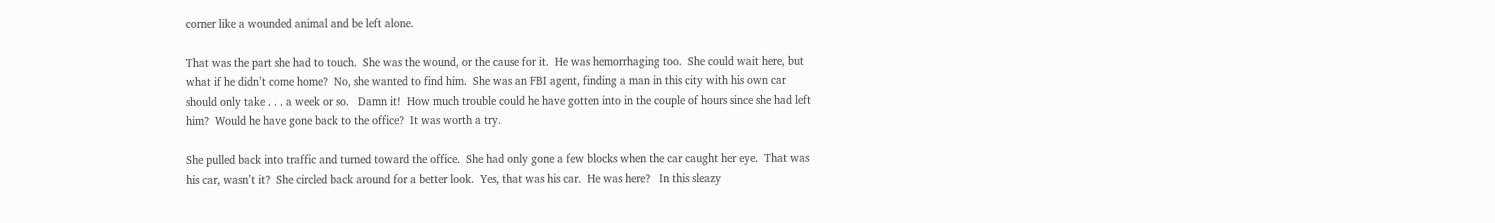corner like a wounded animal and be left alone.

That was the part she had to touch.  She was the wound, or the cause for it.  He was hemorrhaging too.  She could wait here, but what if he didn’t come home?  No, she wanted to find him.  She was an FBI agent, finding a man in this city with his own car should only take . . . a week or so.   Damn it!  How much trouble could he have gotten into in the couple of hours since she had left him?  Would he have gone back to the office?  It was worth a try.

She pulled back into traffic and turned toward the office.  She had only gone a few blocks when the car caught her eye.  That was his car, wasn’t it?  She circled back around for a better look.  Yes, that was his car.  He was here?   In this sleazy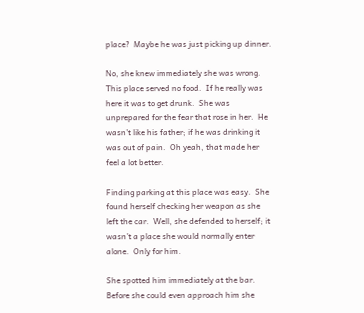place?  Maybe he was just picking up dinner.

No, she knew immediately she was wrong.  This place served no food.  If he really was here it was to get drunk.  She was unprepared for the fear that rose in her.  He wasn’t like his father; if he was drinking it was out of pain.  Oh yeah, that made her feel a lot better.

Finding parking at this place was easy.  She found herself checking her weapon as she left the car.  Well, she defended to herself; it wasn’t a place she would normally enter alone.  Only for him.

She spotted him immediately at the bar.  Before she could even approach him she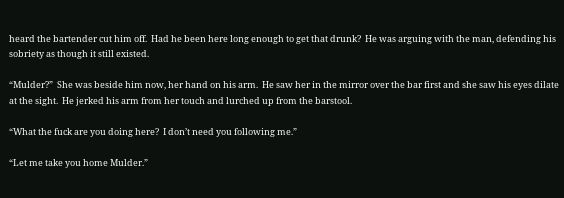heard the bartender cut him off.  Had he been here long enough to get that drunk?  He was arguing with the man, defending his sobriety as though it still existed.

“Mulder?”  She was beside him now, her hand on his arm.  He saw her in the mirror over the bar first and she saw his eyes dilate at the sight.  He jerked his arm from her touch and lurched up from the barstool.

“What the fuck are you doing here?  I don’t need you following me.”

“Let me take you home Mulder.”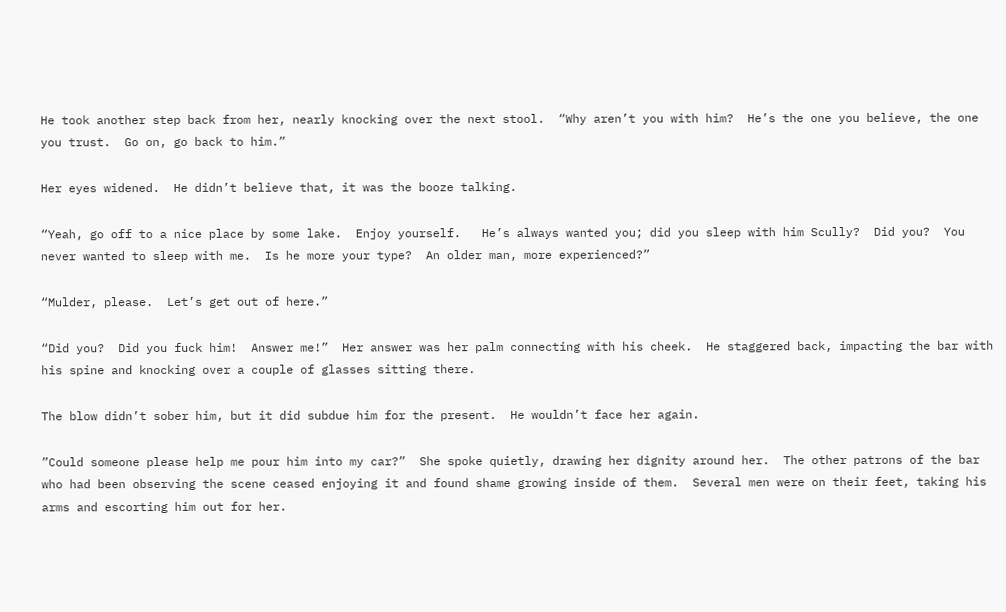He took another step back from her, nearly knocking over the next stool.  “Why aren’t you with him?  He’s the one you believe, the one you trust.  Go on, go back to him.”

Her eyes widened.  He didn’t believe that, it was the booze talking.

“Yeah, go off to a nice place by some lake.  Enjoy yourself.   He’s always wanted you; did you sleep with him Scully?  Did you?  You never wanted to sleep with me.  Is he more your type?  An older man, more experienced?”

“Mulder, please.  Let’s get out of here.”

“Did you?  Did you fuck him!  Answer me!”  Her answer was her palm connecting with his cheek.  He staggered back, impacting the bar with his spine and knocking over a couple of glasses sitting there.

The blow didn’t sober him, but it did subdue him for the present.  He wouldn’t face her again.

”Could someone please help me pour him into my car?”  She spoke quietly, drawing her dignity around her.  The other patrons of the bar who had been observing the scene ceased enjoying it and found shame growing inside of them.  Several men were on their feet, taking his arms and escorting him out for her.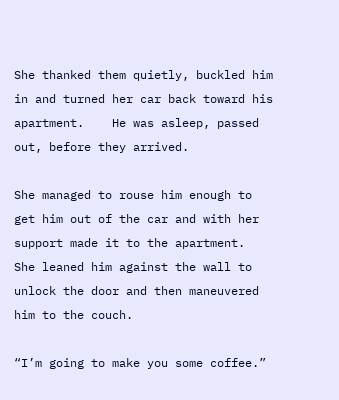She thanked them quietly, buckled him in and turned her car back toward his apartment.    He was asleep, passed out, before they arrived.

She managed to rouse him enough to get him out of the car and with her support made it to the apartment.  She leaned him against the wall to unlock the door and then maneuvered him to the couch.

“I’m going to make you some coffee.”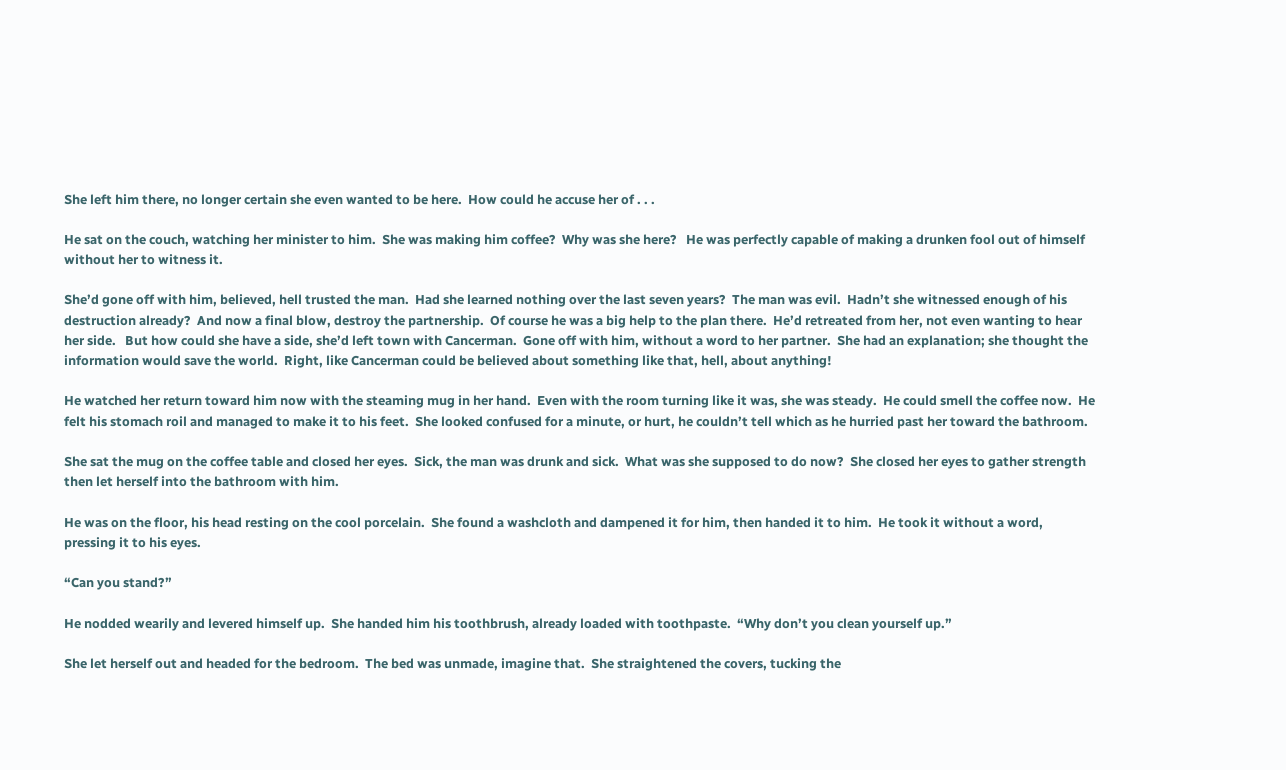She left him there, no longer certain she even wanted to be here.  How could he accuse her of . . .

He sat on the couch, watching her minister to him.  She was making him coffee?  Why was she here?   He was perfectly capable of making a drunken fool out of himself without her to witness it.

She’d gone off with him, believed, hell trusted the man.  Had she learned nothing over the last seven years?  The man was evil.  Hadn’t she witnessed enough of his destruction already?  And now a final blow, destroy the partnership.  Of course he was a big help to the plan there.  He’d retreated from her, not even wanting to hear her side.   But how could she have a side, she’d left town with Cancerman.  Gone off with him, without a word to her partner.  She had an explanation; she thought the information would save the world.  Right, like Cancerman could be believed about something like that, hell, about anything!

He watched her return toward him now with the steaming mug in her hand.  Even with the room turning like it was, she was steady.  He could smell the coffee now.  He felt his stomach roil and managed to make it to his feet.  She looked confused for a minute, or hurt, he couldn’t tell which as he hurried past her toward the bathroom.

She sat the mug on the coffee table and closed her eyes.  Sick, the man was drunk and sick.  What was she supposed to do now?  She closed her eyes to gather strength then let herself into the bathroom with him.

He was on the floor, his head resting on the cool porcelain.  She found a washcloth and dampened it for him, then handed it to him.  He took it without a word, pressing it to his eyes.

“Can you stand?”

He nodded wearily and levered himself up.  She handed him his toothbrush, already loaded with toothpaste.  “Why don’t you clean yourself up.”

She let herself out and headed for the bedroom.  The bed was unmade, imagine that.  She straightened the covers, tucking the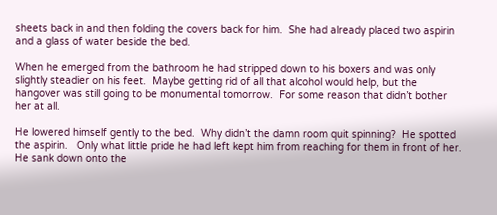sheets back in and then folding the covers back for him.  She had already placed two aspirin and a glass of water beside the bed.

When he emerged from the bathroom he had stripped down to his boxers and was only slightly steadier on his feet.  Maybe getting rid of all that alcohol would help, but the hangover was still going to be monumental tomorrow.  For some reason that didn’t bother her at all.

He lowered himself gently to the bed.  Why didn’t the damn room quit spinning?  He spotted the aspirin.   Only what little pride he had left kept him from reaching for them in front of her.  He sank down onto the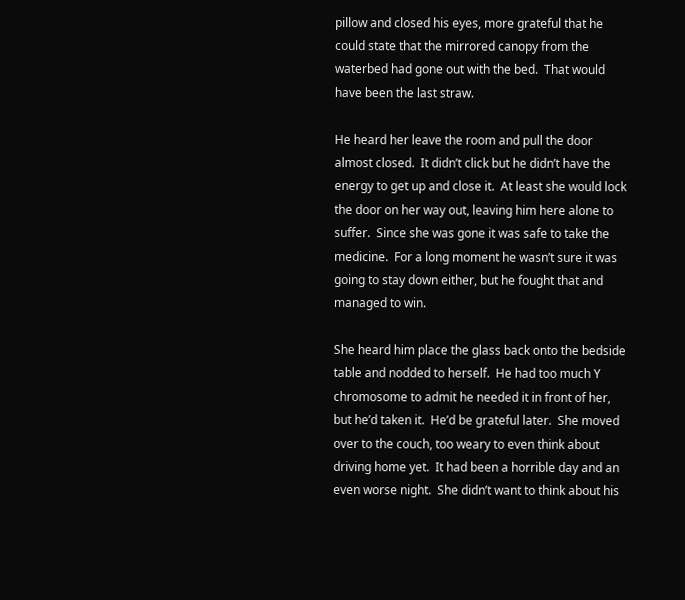pillow and closed his eyes, more grateful that he could state that the mirrored canopy from the waterbed had gone out with the bed.  That would have been the last straw.

He heard her leave the room and pull the door almost closed.  It didn’t click but he didn’t have the energy to get up and close it.  At least she would lock the door on her way out, leaving him here alone to suffer.  Since she was gone it was safe to take the medicine.  For a long moment he wasn’t sure it was going to stay down either, but he fought that and managed to win.

She heard him place the glass back onto the bedside table and nodded to herself.  He had too much Y chromosome to admit he needed it in front of her, but he’d taken it.  He’d be grateful later.  She moved over to the couch, too weary to even think about driving home yet.  It had been a horrible day and an even worse night.  She didn’t want to think about his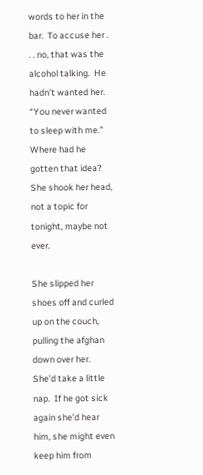words to her in the bar.  To accuse her . . . no, that was the alcohol talking.  He hadn’t wanted her.  “You never wanted to sleep with me.”  Where had he gotten that idea?  She shook her head, not a topic for tonight, maybe not ever.

She slipped her shoes off and curled up on the couch, pulling the afghan down over her.  She’d take a little nap.  If he got sick again she’d hear him, she might even keep him from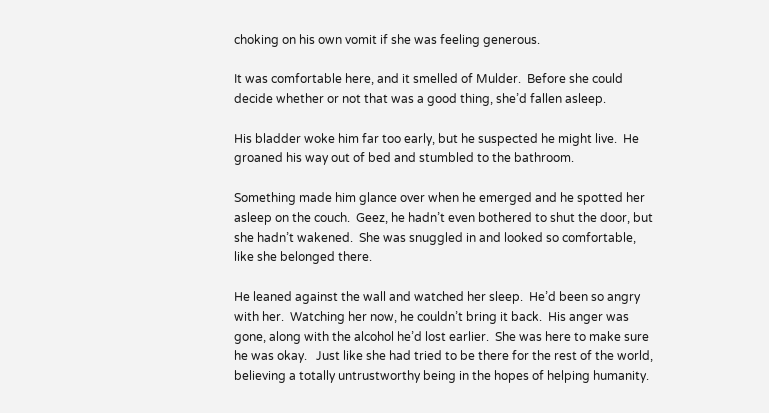choking on his own vomit if she was feeling generous.

It was comfortable here, and it smelled of Mulder.  Before she could decide whether or not that was a good thing, she’d fallen asleep.

His bladder woke him far too early, but he suspected he might live.  He groaned his way out of bed and stumbled to the bathroom.

Something made him glance over when he emerged and he spotted her asleep on the couch.  Geez, he hadn’t even bothered to shut the door, but she hadn’t wakened.  She was snuggled in and looked so comfortable, like she belonged there.

He leaned against the wall and watched her sleep.  He’d been so angry with her.  Watching her now, he couldn’t bring it back.  His anger was gone, along with the alcohol he’d lost earlier.  She was here to make sure he was okay.   Just like she had tried to be there for the rest of the world, believing a totally untrustworthy being in the hopes of helping humanity.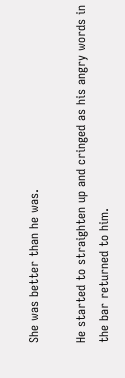She was better than he was.

He started to straighten up and cringed as his angry words in the bar returned to him.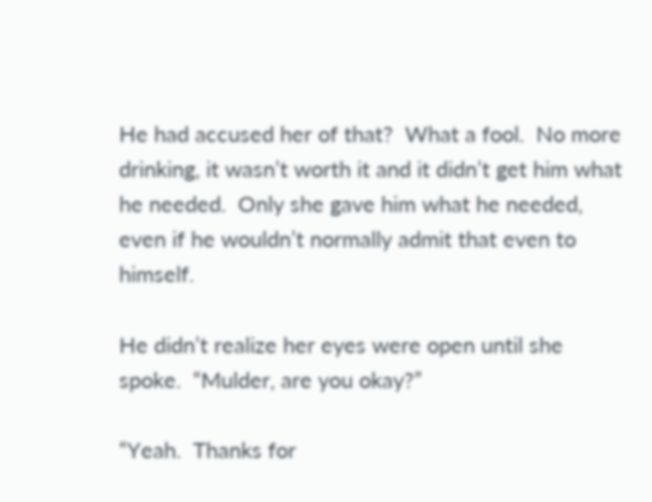He had accused her of that?  What a fool.  No more drinking, it wasn’t worth it and it didn’t get him what he needed.  Only she gave him what he needed, even if he wouldn’t normally admit that even to himself.

He didn’t realize her eyes were open until she spoke.  “Mulder, are you okay?”

“Yeah.  Thanks for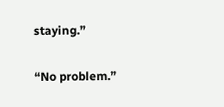staying.”

“No problem.”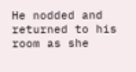He nodded and returned to his room as she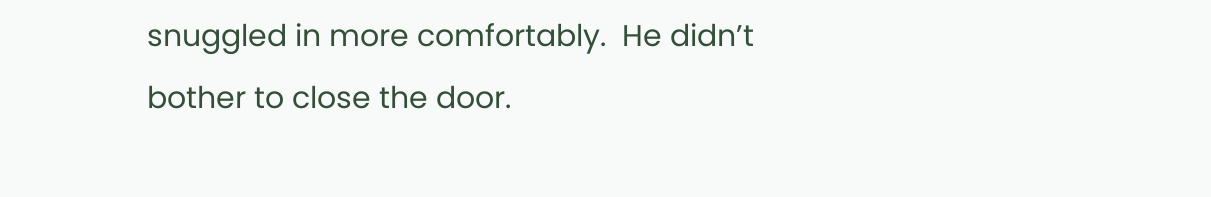snuggled in more comfortably.  He didn’t bother to close the door.